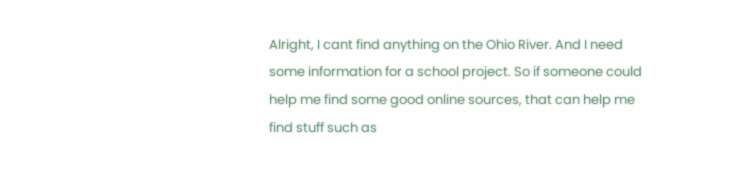Alright, I cant find anything on the Ohio River. And I need some information for a school project. So if someone could help me find some good online sources, that can help me find stuff such as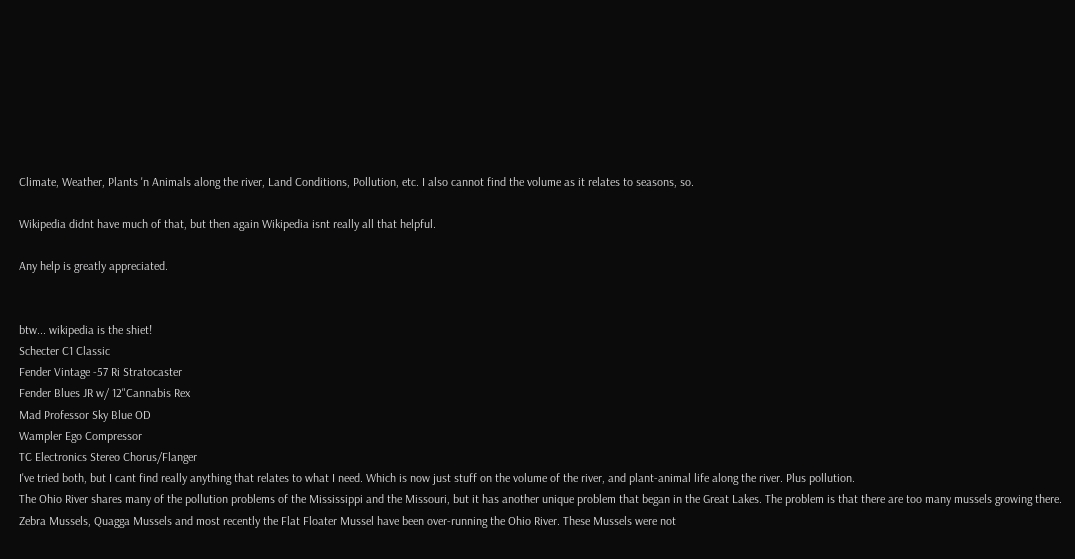Climate, Weather, Plants 'n Animals along the river, Land Conditions, Pollution, etc. I also cannot find the volume as it relates to seasons, so.

Wikipedia didnt have much of that, but then again Wikipedia isnt really all that helpful.

Any help is greatly appreciated.


btw... wikipedia is the shiet!
Schecter C1 Classic
Fender Vintage -57 Ri Stratocaster
Fender Blues JR w/ 12"Cannabis Rex
Mad Professor Sky Blue OD
Wampler Ego Compressor
TC Electronics Stereo Chorus/Flanger
I've tried both, but I cant find really anything that relates to what I need. Which is now just stuff on the volume of the river, and plant-animal life along the river. Plus pollution.
The Ohio River shares many of the pollution problems of the Mississippi and the Missouri, but it has another unique problem that began in the Great Lakes. The problem is that there are too many mussels growing there. Zebra Mussels, Quagga Mussels and most recently the Flat Floater Mussel have been over-running the Ohio River. These Mussels were not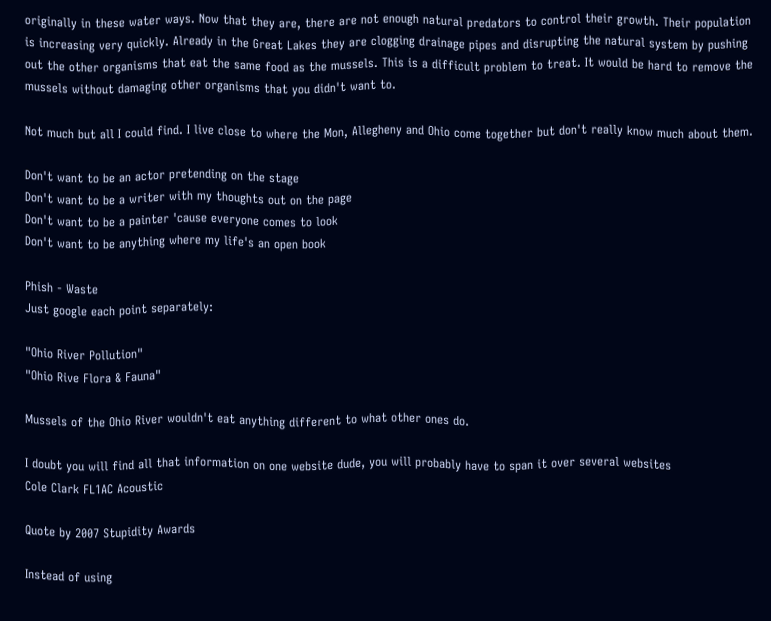originally in these water ways. Now that they are, there are not enough natural predators to control their growth. Their population is increasing very quickly. Already in the Great Lakes they are clogging drainage pipes and disrupting the natural system by pushing out the other organisms that eat the same food as the mussels. This is a difficult problem to treat. It would be hard to remove the mussels without damaging other organisms that you didn't want to.

Not much but all I could find. I live close to where the Mon, Allegheny and Ohio come together but don't really know much about them.

Don't want to be an actor pretending on the stage
Don't want to be a writer with my thoughts out on the page
Don't want to be a painter 'cause everyone comes to look
Don't want to be anything where my life's an open book

Phish - Waste
Just google each point separately:

"Ohio River Pollution"
"Ohio Rive Flora & Fauna"

Mussels of the Ohio River wouldn't eat anything different to what other ones do.

I doubt you will find all that information on one website dude, you will probably have to span it over several websites
Cole Clark FL1AC Acoustic

Quote by 2007 Stupidity Awards

Instead of using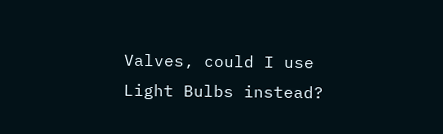Valves, could I use Light Bulbs instead?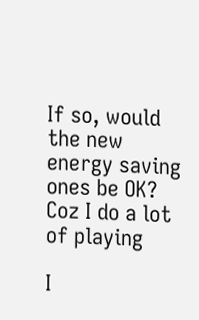If so, would the new energy saving ones be OK? Coz I do a lot of playing

I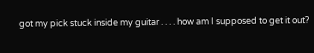got my pick stuck inside my guitar . . . . how am I supposed to get it out?